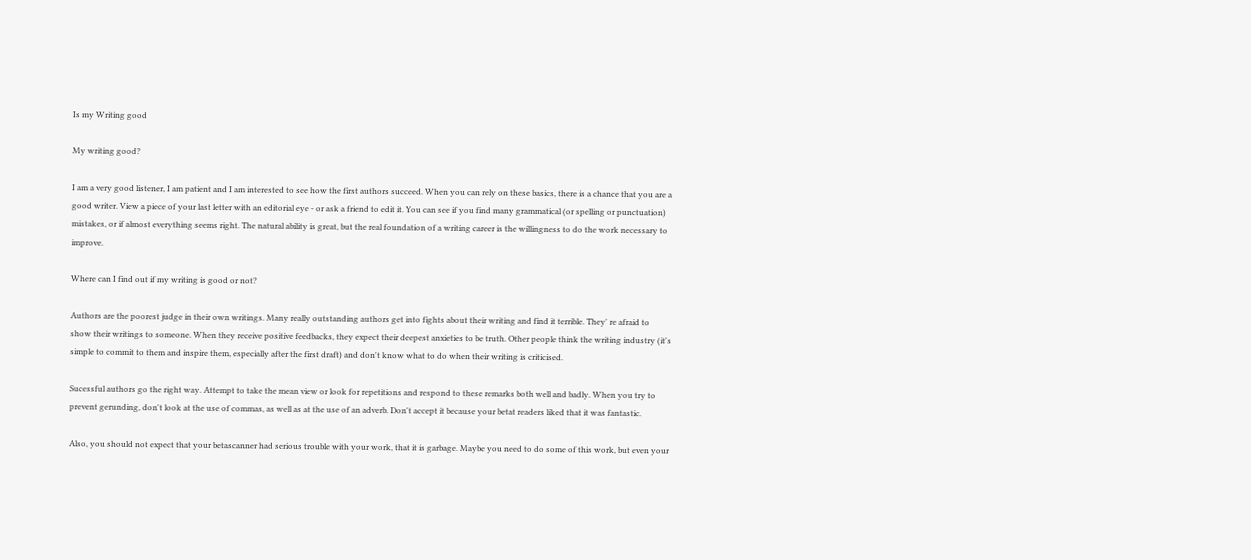Is my Writing good

My writing good?

I am a very good listener, I am patient and I am interested to see how the first authors succeed. When you can rely on these basics, there is a chance that you are a good writer. View a piece of your last letter with an editorial eye - or ask a friend to edit it. You can see if you find many grammatical (or spelling or punctuation) mistakes, or if almost everything seems right. The natural ability is great, but the real foundation of a writing career is the willingness to do the work necessary to improve.

Where can I find out if my writing is good or not?

Authors are the poorest judge in their own writings. Many really outstanding authors get into fights about their writing and find it terrible. They' re afraid to show their writings to someone. When they receive positive feedbacks, they expect their deepest anxieties to be truth. Other people think the writing industry (it's simple to commit to them and inspire them, especially after the first draft) and don't know what to do when their writing is criticised.

Sucessful authors go the right way. Attempt to take the mean view or look for repetitions and respond to these remarks both well and badly. When you try to prevent gerunding, don't look at the use of commas, as well as at the use of an adverb. Don't accept it because your betat readers liked that it was fantastic.

Also, you should not expect that your betascanner had serious trouble with your work, that it is garbage. Maybe you need to do some of this work, but even your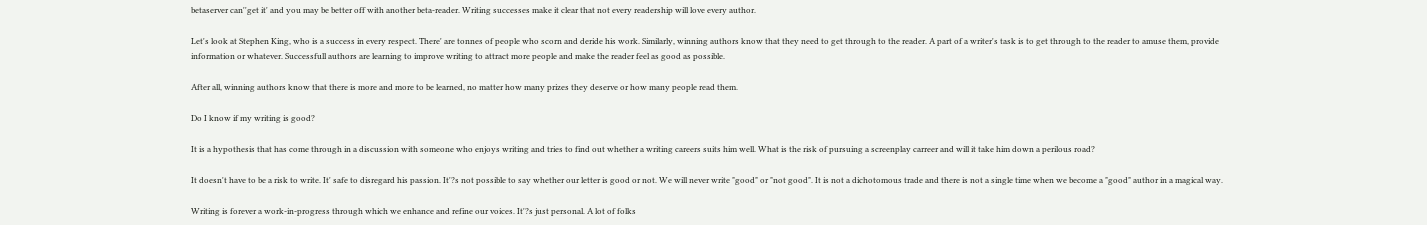betaserver can''get it' and you may be better off with another beta-reader. Writing successes make it clear that not every readership will love every author.

Let's look at Stephen King, who is a success in every respect. There' are tonnes of people who scorn and deride his work. Similarly, winning authors know that they need to get through to the reader. A part of a writer's task is to get through to the reader to amuse them, provide information or whatever. Successfull authors are learning to improve writing to attract more people and make the reader feel as good as possible.

After all, winning authors know that there is more and more to be learned, no matter how many prizes they deserve or how many people read them.

Do I know if my writing is good?

It is a hypothesis that has come through in a discussion with someone who enjoys writing and tries to find out whether a writing careers suits him well. What is the risk of pursuing a screenplay carreer and will it take him down a perilous road?

It doesn't have to be a risk to write. It' safe to disregard his passion. It'?s not possible to say whether our letter is good or not. We will never write "good" or "not good". It is not a dichotomous trade and there is not a single time when we become a "good" author in a magical way.

Writing is forever a work-in-progress through which we enhance and refine our voices. It'?s just personal. A lot of folks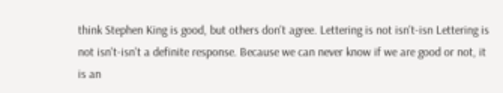think Stephen King is good, but others don't agree. Lettering is not isn't-isn Lettering is not isn't-isn't a definite response. Because we can never know if we are good or not, it is an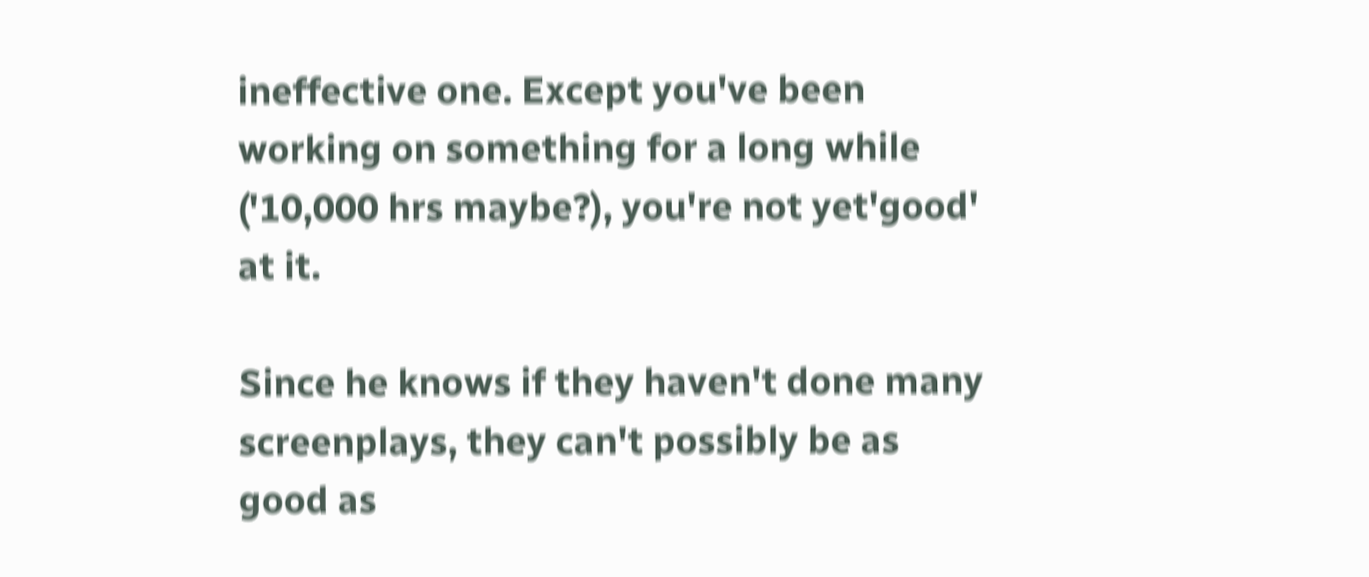ineffective one. Except you've been working on something for a long while ('10,000 hrs maybe?), you're not yet'good' at it.

Since he knows if they haven't done many screenplays, they can't possibly be as good as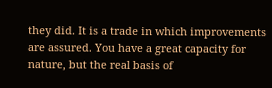they did. It is a trade in which improvements are assured. You have a great capacity for nature, but the real basis of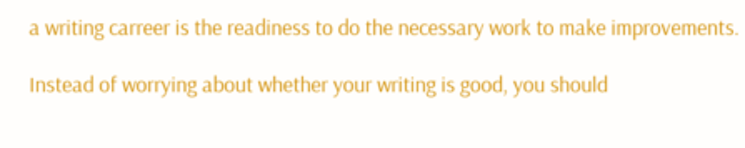a writing carreer is the readiness to do the necessary work to make improvements.

Instead of worrying about whether your writing is good, you should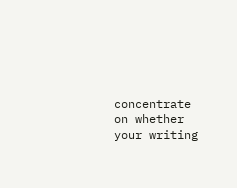concentrate on whether your writing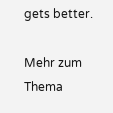gets better.

Mehr zum Thema